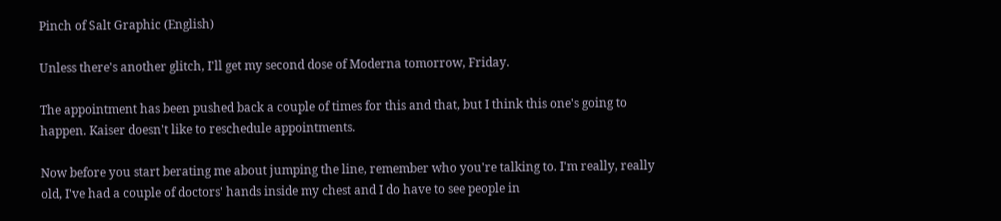Pinch of Salt Graphic (English)

Unless there's another glitch, I'll get my second dose of Moderna tomorrow, Friday.

The appointment has been pushed back a couple of times for this and that, but I think this one's going to happen. Kaiser doesn't like to reschedule appointments.

Now before you start berating me about jumping the line, remember who you're talking to. I'm really, really old, I've had a couple of doctors' hands inside my chest and I do have to see people in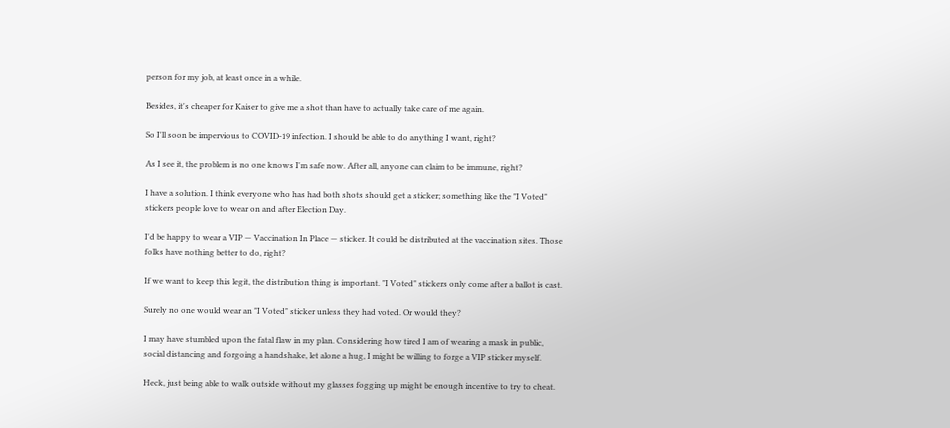person for my job, at least once in a while.

Besides, it's cheaper for Kaiser to give me a shot than have to actually take care of me again.

So I'll soon be impervious to COVID-19 infection. I should be able to do anything I want, right?

As I see it, the problem is no one knows I'm safe now. After all, anyone can claim to be immune, right?

I have a solution. I think everyone who has had both shots should get a sticker; something like the "I Voted" stickers people love to wear on and after Election Day.

I'd be happy to wear a VIP — Vaccination In Place — sticker. It could be distributed at the vaccination sites. Those folks have nothing better to do, right?

If we want to keep this legit, the distribution thing is important. "I Voted" stickers only come after a ballot is cast.

Surely no one would wear an "I Voted" sticker unless they had voted. Or would they?

I may have stumbled upon the fatal flaw in my plan. Considering how tired I am of wearing a mask in public, social distancing and forgoing a handshake, let alone a hug, I might be willing to forge a VIP sticker myself.

Heck, just being able to walk outside without my glasses fogging up might be enough incentive to try to cheat.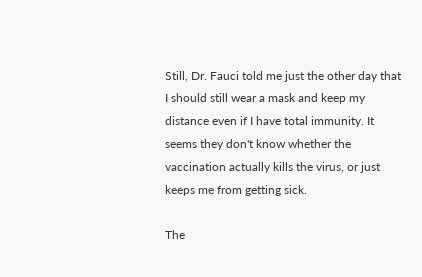Still, Dr. Fauci told me just the other day that I should still wear a mask and keep my distance even if I have total immunity. It seems they don't know whether the vaccination actually kills the virus, or just keeps me from getting sick.

The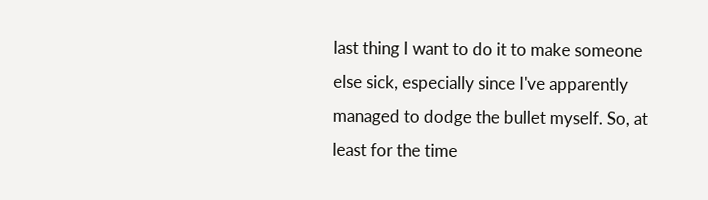last thing I want to do it to make someone else sick, especially since I've apparently managed to dodge the bullet myself. So, at least for the time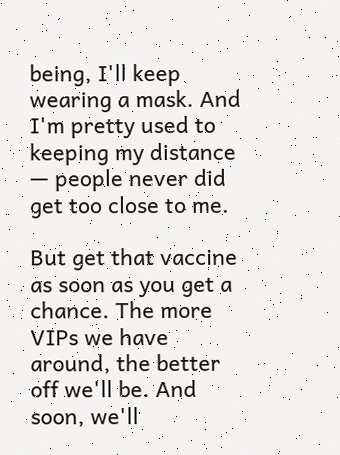being, I'll keep wearing a mask. And I'm pretty used to keeping my distance — people never did get too close to me.

But get that vaccine as soon as you get a chance. The more VIPs we have around, the better off we'll be. And soon, we'll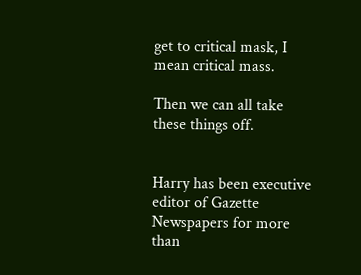get to critical mask, I mean critical mass.

Then we can all take these things off.


Harry has been executive editor of Gazette Newspapers for more than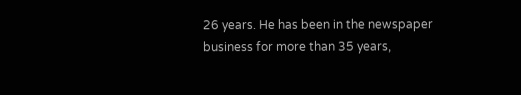26 years. He has been in the newspaper business for more than 35 years,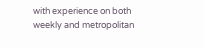with experience on both weekly and metropolitan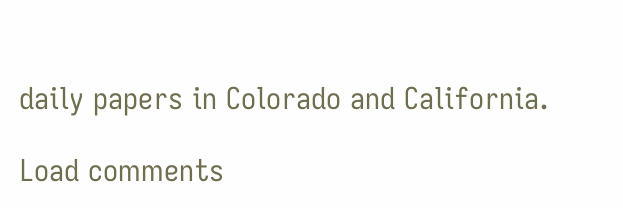daily papers in Colorado and California.

Load comments